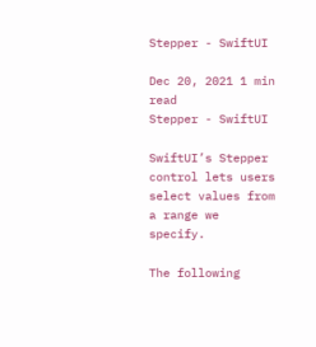Stepper - SwiftUI

Dec 20, 2021 1 min read
Stepper - SwiftUI

SwiftUI’s Stepper control lets users select values from a range we specify.

The following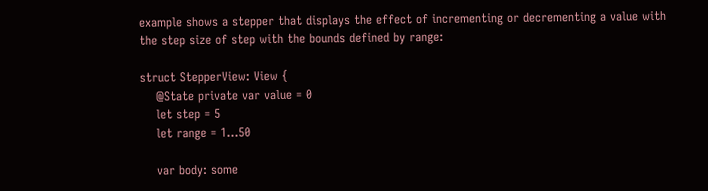example shows a stepper that displays the effect of incrementing or decrementing a value with the step size of step with the bounds defined by range:

struct StepperView: View {
    @State private var value = 0
    let step = 5
    let range = 1...50

    var body: some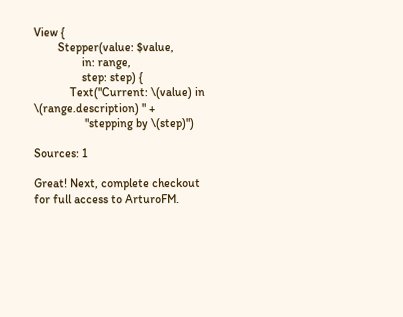View {
        Stepper(value: $value,
                in: range,
                step: step) {
            Text("Current: \(value) in \(range.description) " +
                 "stepping by \(step)")

Sources: 1

Great! Next, complete checkout for full access to ArturoFM.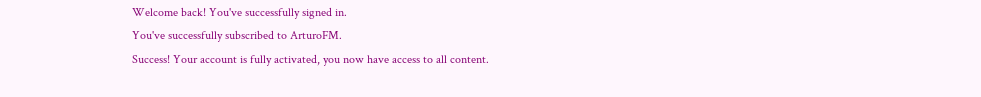Welcome back! You've successfully signed in.
You've successfully subscribed to ArturoFM.
Success! Your account is fully activated, you now have access to all content.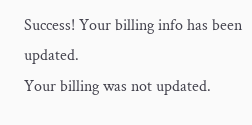Success! Your billing info has been updated.
Your billing was not updated.